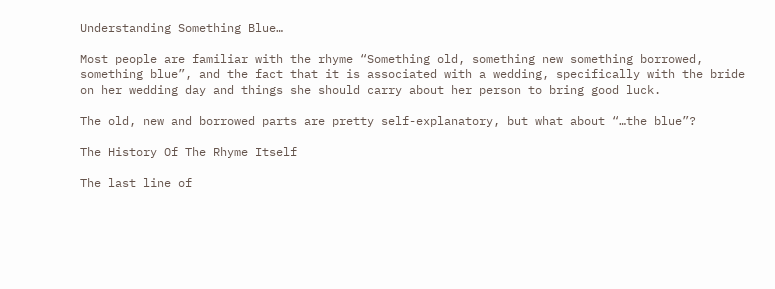Understanding Something Blue…

Most people are familiar with the rhyme “Something old, something new something borrowed, something blue”, and the fact that it is associated with a wedding, specifically with the bride on her wedding day and things she should carry about her person to bring good luck.

The old, new and borrowed parts are pretty self-explanatory, but what about “…the blue”?

The History Of The Rhyme Itself

The last line of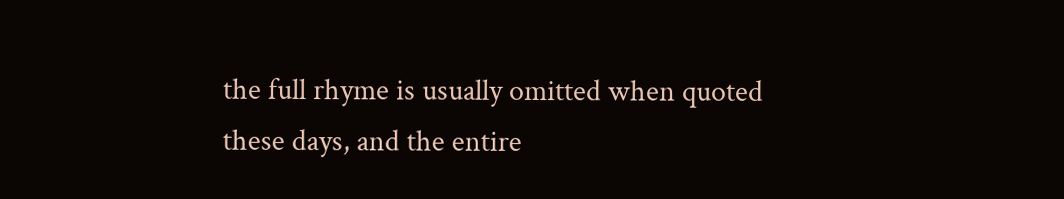the full rhyme is usually omitted when quoted these days, and the entire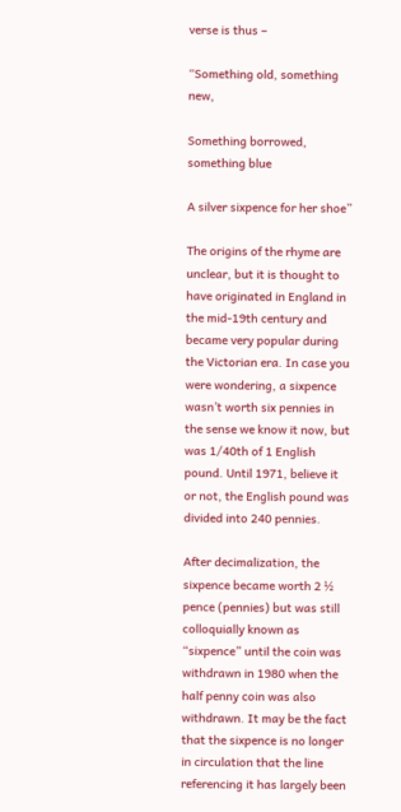verse is thus –

“Something old, something new,

Something borrowed, something blue

A silver sixpence for her shoe”

The origins of the rhyme are unclear, but it is thought to have originated in England in the mid-19th century and became very popular during the Victorian era. In case you were wondering, a sixpence wasn’t worth six pennies in the sense we know it now, but was 1/40th of 1 English pound. Until 1971, believe it or not, the English pound was divided into 240 pennies.

After decimalization, the sixpence became worth 2 ½ pence (pennies) but was still colloquially known as “sixpence” until the coin was withdrawn in 1980 when the half penny coin was also withdrawn. It may be the fact that the sixpence is no longer in circulation that the line referencing it has largely been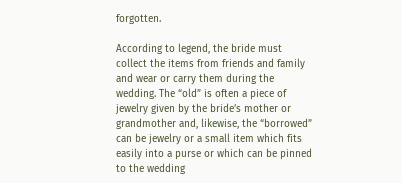forgotten.

According to legend, the bride must collect the items from friends and family and wear or carry them during the wedding. The “old” is often a piece of jewelry given by the bride’s mother or grandmother and, likewise, the “borrowed” can be jewelry or a small item which fits easily into a purse or which can be pinned to the wedding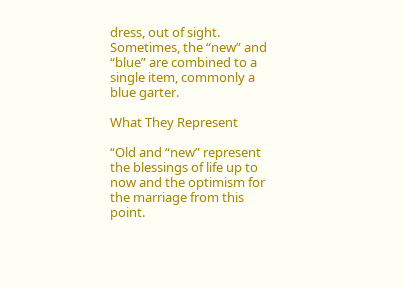dress, out of sight. Sometimes, the “new” and “blue” are combined to a single item, commonly a blue garter.

What They Represent

“Old and “new” represent the blessings of life up to now and the optimism for the marriage from this point.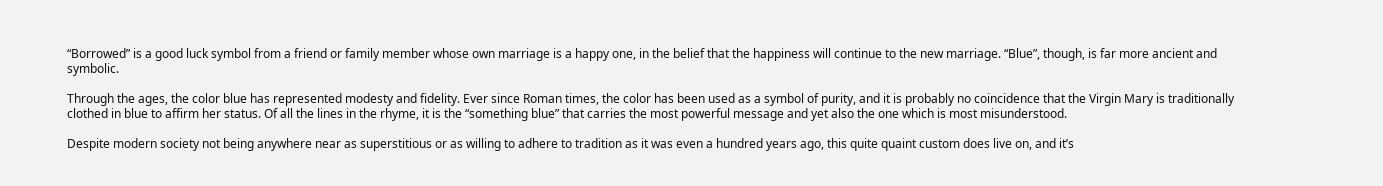“Borrowed” is a good luck symbol from a friend or family member whose own marriage is a happy one, in the belief that the happiness will continue to the new marriage. “Blue”, though, is far more ancient and symbolic.

Through the ages, the color blue has represented modesty and fidelity. Ever since Roman times, the color has been used as a symbol of purity, and it is probably no coincidence that the Virgin Mary is traditionally clothed in blue to affirm her status. Of all the lines in the rhyme, it is the “something blue” that carries the most powerful message and yet also the one which is most misunderstood.

Despite modern society not being anywhere near as superstitious or as willing to adhere to tradition as it was even a hundred years ago, this quite quaint custom does live on, and it’s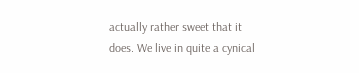actually rather sweet that it does. We live in quite a cynical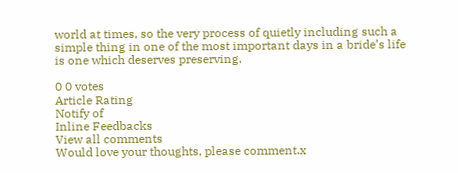world at times, so the very process of quietly including such a simple thing in one of the most important days in a bride’s life is one which deserves preserving.

0 0 votes
Article Rating
Notify of
Inline Feedbacks
View all comments
Would love your thoughts, please comment.x